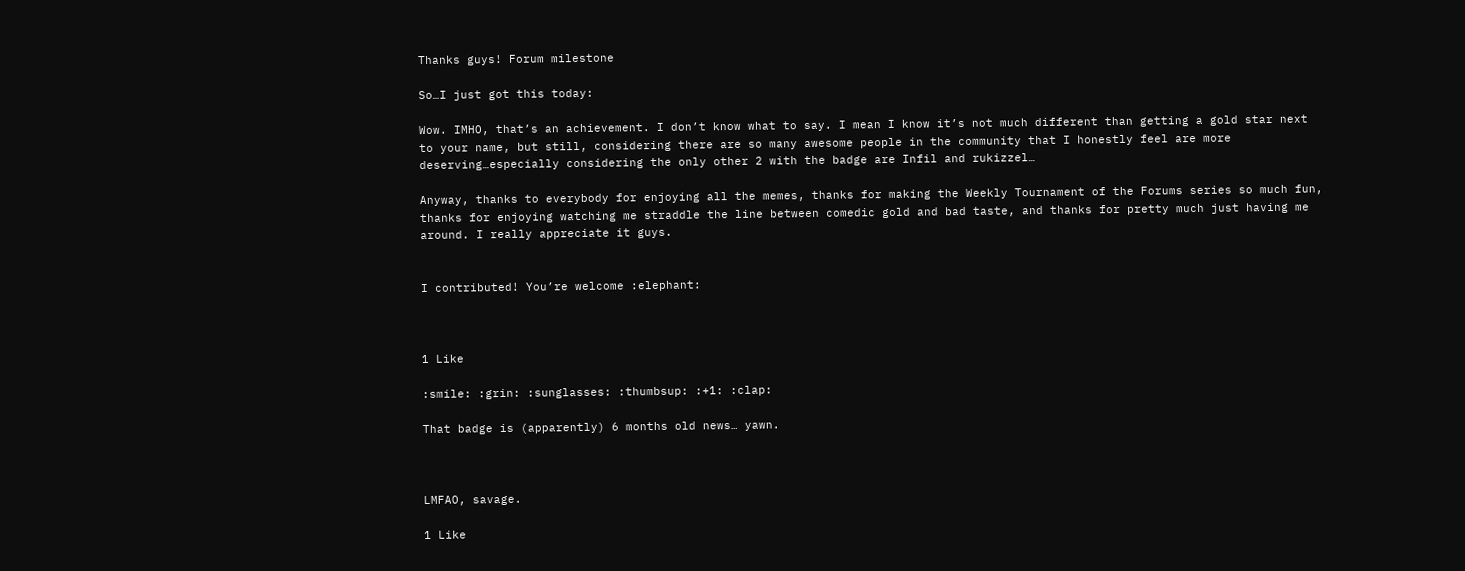Thanks guys! Forum milestone

So…I just got this today:

Wow. IMHO, that’s an achievement. I don’t know what to say. I mean I know it’s not much different than getting a gold star next to your name, but still, considering there are so many awesome people in the community that I honestly feel are more deserving…especially considering the only other 2 with the badge are Infil and rukizzel…

Anyway, thanks to everybody for enjoying all the memes, thanks for making the Weekly Tournament of the Forums series so much fun, thanks for enjoying watching me straddle the line between comedic gold and bad taste, and thanks for pretty much just having me around. I really appreciate it guys.


I contributed! You’re welcome :elephant:



1 Like

:smile: :grin: :sunglasses: :thumbsup: :+1: :clap:

That badge is (apparently) 6 months old news… yawn.



LMFAO, savage.

1 Like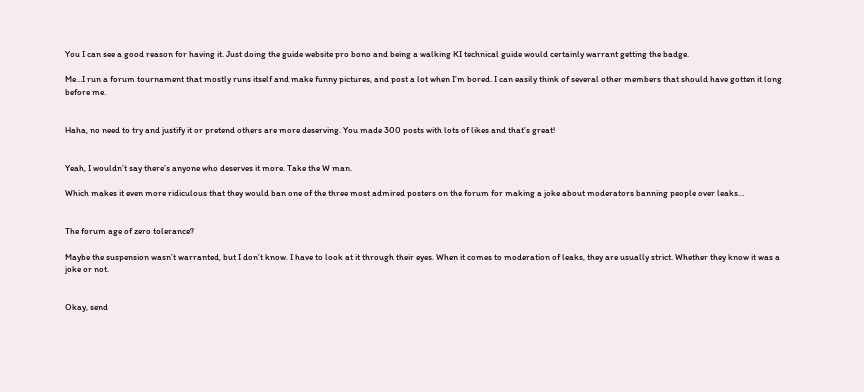You I can see a good reason for having it. Just doing the guide website pro bono and being a walking KI technical guide would certainly warrant getting the badge.

Me…I run a forum tournament that mostly runs itself and make funny pictures, and post a lot when I’m bored. I can easily think of several other members that should have gotten it long before me.


Haha, no need to try and justify it or pretend others are more deserving. You made 300 posts with lots of likes and that’s great!


Yeah, I wouldn’t say there’s anyone who deserves it more. Take the W man.

Which makes it even more ridiculous that they would ban one of the three most admired posters on the forum for making a joke about moderators banning people over leaks…


The forum age of zero tolerance?

Maybe the suspension wasn’t warranted, but I don’t know. I have to look at it through their eyes. When it comes to moderation of leaks, they are usually strict. Whether they know it was a joke or not.


Okay, send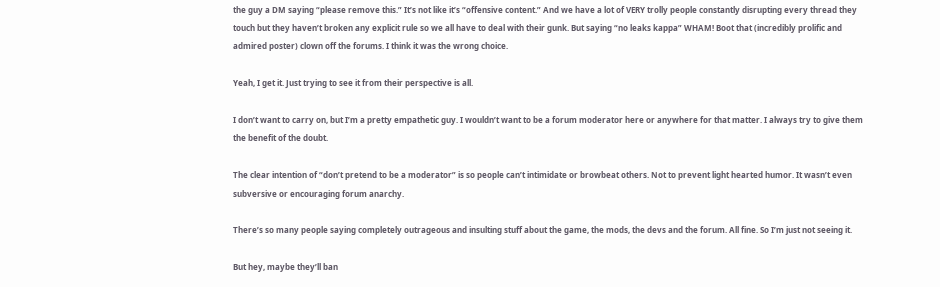the guy a DM saying “please remove this.” It’s not like it’s “offensive content.” And we have a lot of VERY trolly people constantly disrupting every thread they touch but they haven’t broken any explicit rule so we all have to deal with their gunk. But saying “no leaks kappa” WHAM! Boot that (incredibly prolific and admired poster) clown off the forums. I think it was the wrong choice.

Yeah, I get it. Just trying to see it from their perspective is all.

I don’t want to carry on, but I’m a pretty empathetic guy. I wouldn’t want to be a forum moderator here or anywhere for that matter. I always try to give them the benefit of the doubt.

The clear intention of “don’t pretend to be a moderator” is so people can’t intimidate or browbeat others. Not to prevent light hearted humor. It wasn’t even subversive or encouraging forum anarchy.

There’s so many people saying completely outrageous and insulting stuff about the game, the mods, the devs and the forum. All fine. So I’m just not seeing it.

But hey, maybe they’ll ban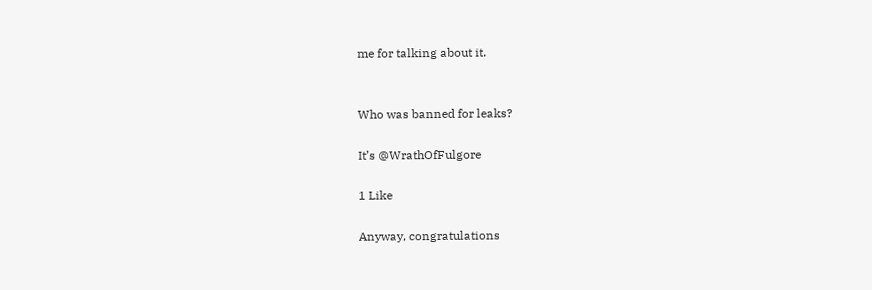me for talking about it.


Who was banned for leaks?

It’s @WrathOfFulgore

1 Like

Anyway, congratulations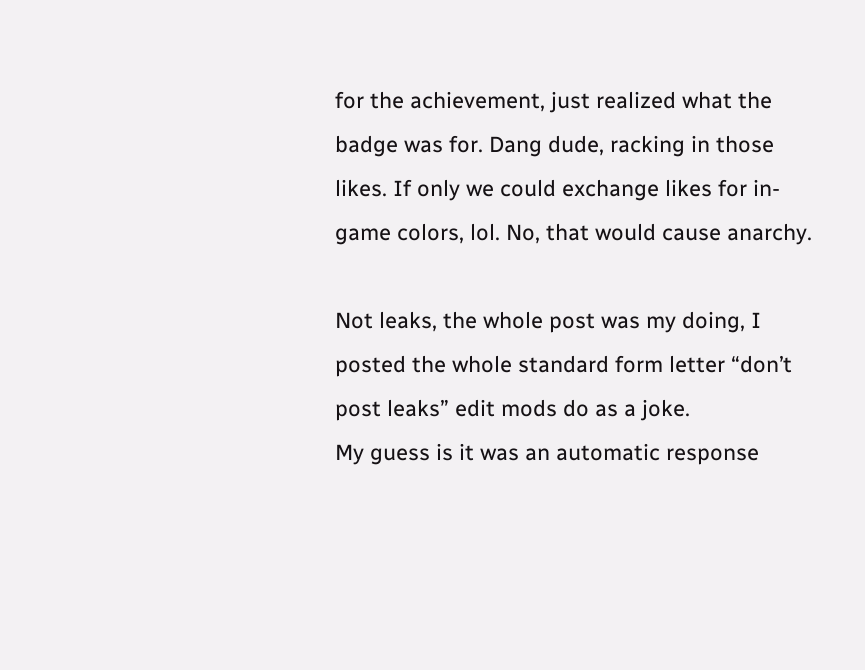for the achievement, just realized what the badge was for. Dang dude, racking in those likes. If only we could exchange likes for in-game colors, lol. No, that would cause anarchy.

Not leaks, the whole post was my doing, I posted the whole standard form letter “don’t post leaks” edit mods do as a joke.
My guess is it was an automatic response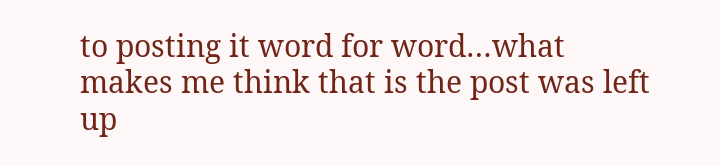to posting it word for word…what makes me think that is the post was left up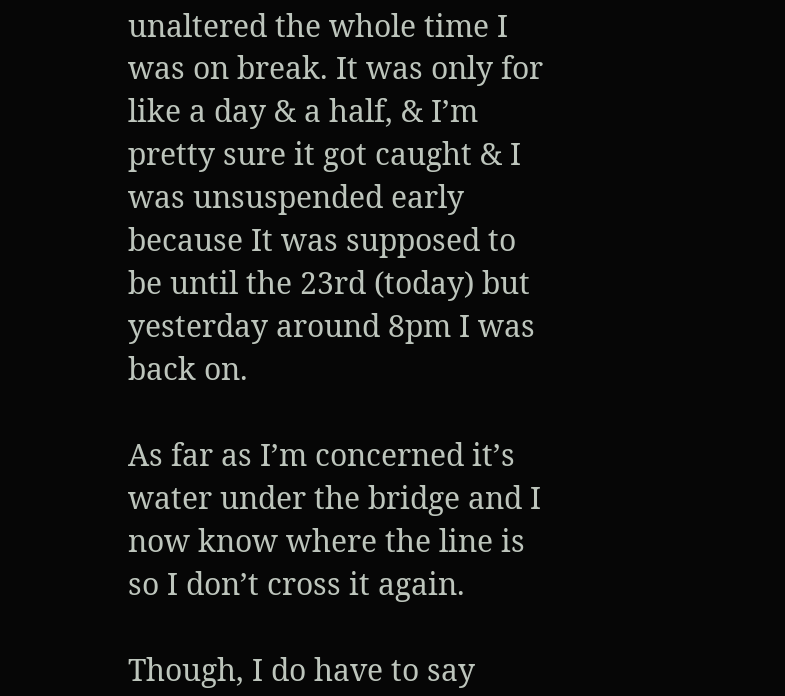unaltered the whole time I was on break. It was only for like a day & a half, & I’m pretty sure it got caught & I was unsuspended early because It was supposed to be until the 23rd (today) but yesterday around 8pm I was back on.

As far as I’m concerned it’s water under the bridge and I now know where the line is so I don’t cross it again.

Though, I do have to say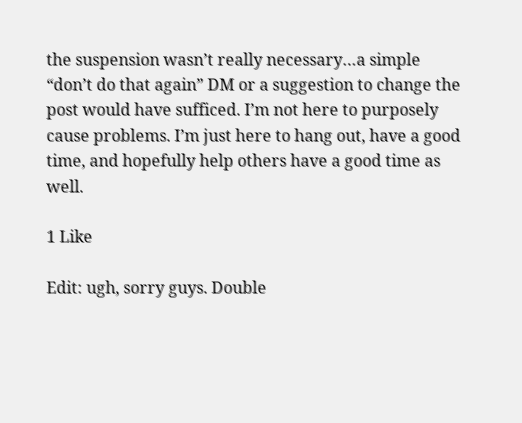the suspension wasn’t really necessary…a simple “don’t do that again” DM or a suggestion to change the post would have sufficed. I’m not here to purposely cause problems. I’m just here to hang out, have a good time, and hopefully help others have a good time as well.

1 Like

Edit: ugh, sorry guys. Double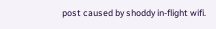post caused by shoddy in-flight wifi.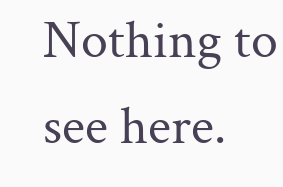Nothing to see here.